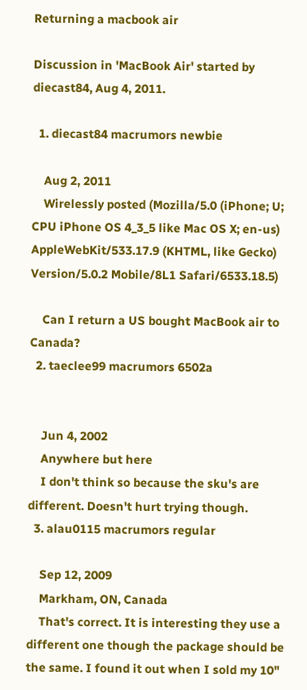Returning a macbook air

Discussion in 'MacBook Air' started by diecast84, Aug 4, 2011.

  1. diecast84 macrumors newbie

    Aug 2, 2011
    Wirelessly posted (Mozilla/5.0 (iPhone; U; CPU iPhone OS 4_3_5 like Mac OS X; en-us) AppleWebKit/533.17.9 (KHTML, like Gecko) Version/5.0.2 Mobile/8L1 Safari/6533.18.5)

    Can I return a US bought MacBook air to Canada?
  2. taeclee99 macrumors 6502a


    Jun 4, 2002
    Anywhere but here
    I don't think so because the sku's are different. Doesn't hurt trying though.
  3. alau0115 macrumors regular

    Sep 12, 2009
    Markham, ON, Canada
    That's correct. It is interesting they use a different one though the package should be the same. I found it out when I sold my 10"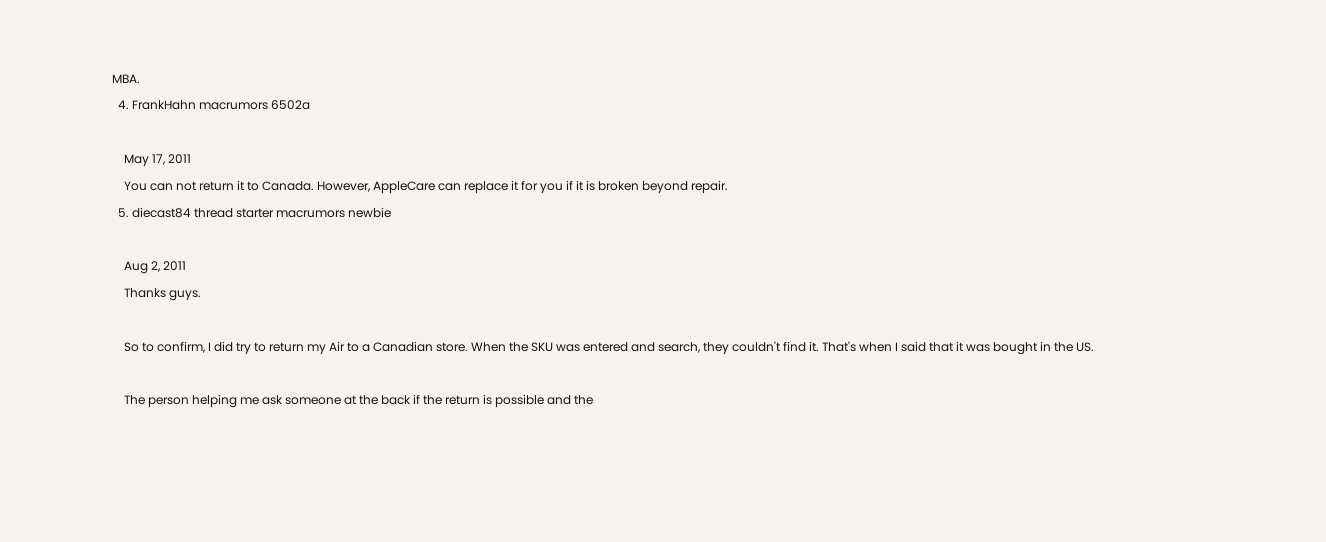MBA.
  4. FrankHahn macrumors 6502a

    May 17, 2011
    You can not return it to Canada. However, AppleCare can replace it for you if it is broken beyond repair.
  5. diecast84 thread starter macrumors newbie

    Aug 2, 2011
    Thanks guys.

    So to confirm, I did try to return my Air to a Canadian store. When the SKU was entered and search, they couldn't find it. That's when I said that it was bought in the US.

    The person helping me ask someone at the back if the return is possible and the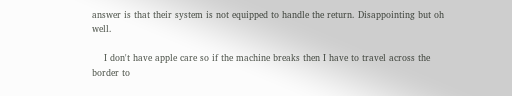answer is that their system is not equipped to handle the return. Disappointing but oh well.

    I don't have apple care so if the machine breaks then I have to travel across the border to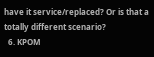have it service/replaced? Or is that a totally different scenario?
  6. KPOM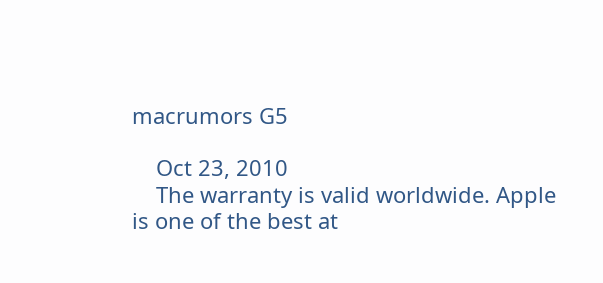macrumors G5

    Oct 23, 2010
    The warranty is valid worldwide. Apple is one of the best at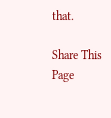that.

Share This Page